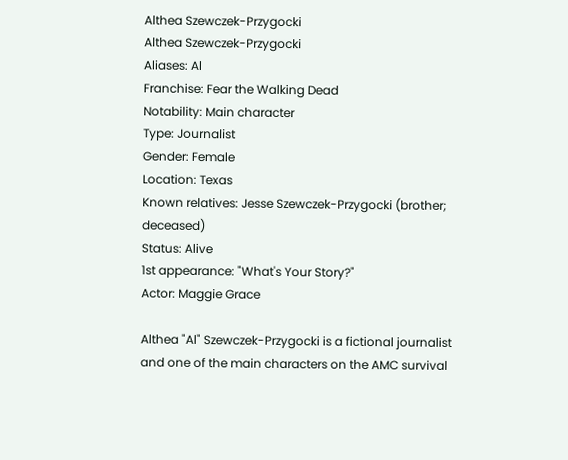Althea Szewczek-Przygocki
Althea Szewczek-Przygocki
Aliases: Al
Franchise: Fear the Walking Dead
Notability: Main character
Type: Journalist
Gender: Female
Location: Texas
Known relatives: Jesse Szewczek-Przygocki (brother; deceased)
Status: Alive
1st appearance: "What's Your Story?"
Actor: Maggie Grace

Althea "Al" Szewczek-Przygocki is a fictional journalist and one of the main characters on the AMC survival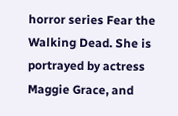horror series Fear the Walking Dead. She is portrayed by actress Maggie Grace, and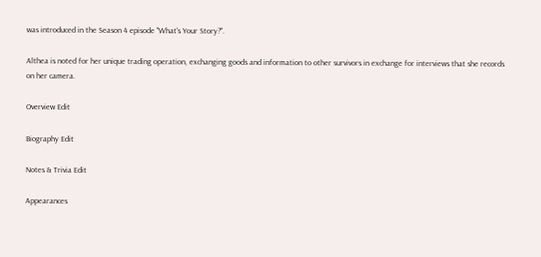was introduced in the Season 4 episode "What's Your Story?".

Althea is noted for her unique trading operation, exchanging goods and information to other survivors in exchange for interviews that she records on her camera.

Overview Edit

Biography Edit

Notes & Trivia Edit

Appearances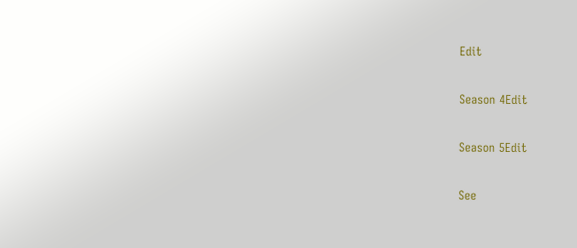Edit

Season 4Edit

Season 5Edit

See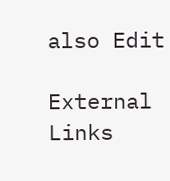also Edit

External Links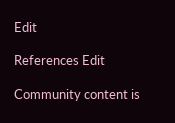Edit

References Edit

Community content is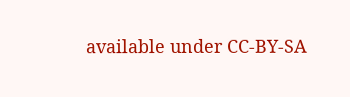available under CC-BY-SA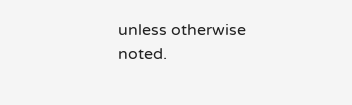unless otherwise noted.